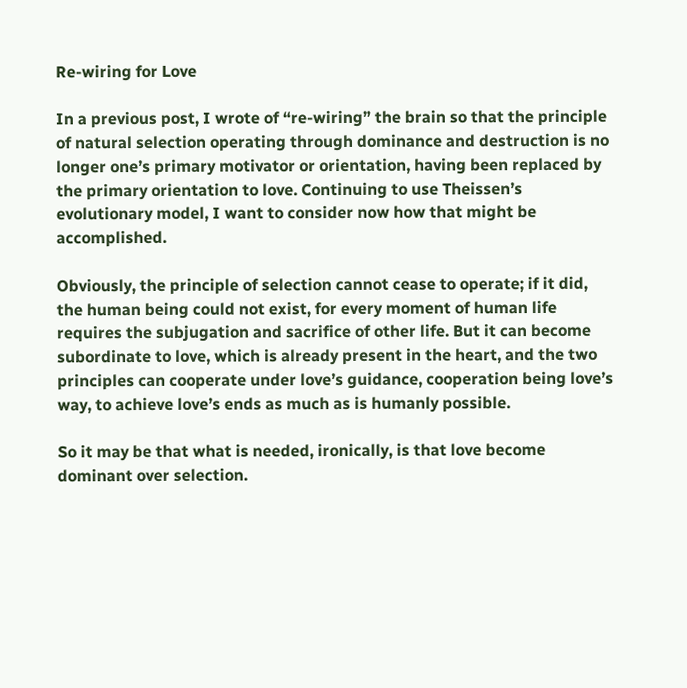Re-wiring for Love

In a previous post, I wrote of “re-wiring” the brain so that the principle of natural selection operating through dominance and destruction is no longer one’s primary motivator or orientation, having been replaced by the primary orientation to love. Continuing to use Theissen’s evolutionary model, I want to consider now how that might be accomplished.

Obviously, the principle of selection cannot cease to operate; if it did, the human being could not exist, for every moment of human life requires the subjugation and sacrifice of other life. But it can become subordinate to love, which is already present in the heart, and the two principles can cooperate under love’s guidance, cooperation being love’s way, to achieve love’s ends as much as is humanly possible.

So it may be that what is needed, ironically, is that love become dominant over selection.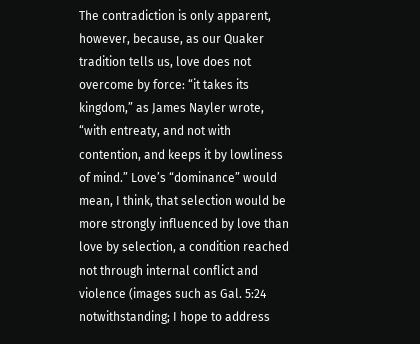The contradiction is only apparent, however, because, as our Quaker tradition tells us, love does not overcome by force: “it takes its kingdom,” as James Nayler wrote, “with entreaty, and not with contention, and keeps it by lowliness of mind.” Love’s “dominance” would mean, I think, that selection would be more strongly influenced by love than love by selection, a condition reached not through internal conflict and violence (images such as Gal. 5:24 notwithstanding; I hope to address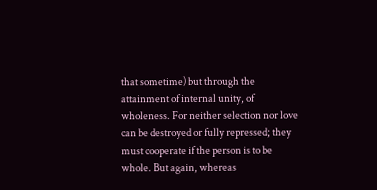that sometime) but through the attainment of internal unity, of wholeness. For neither selection nor love can be destroyed or fully repressed; they must cooperate if the person is to be whole. But again, whereas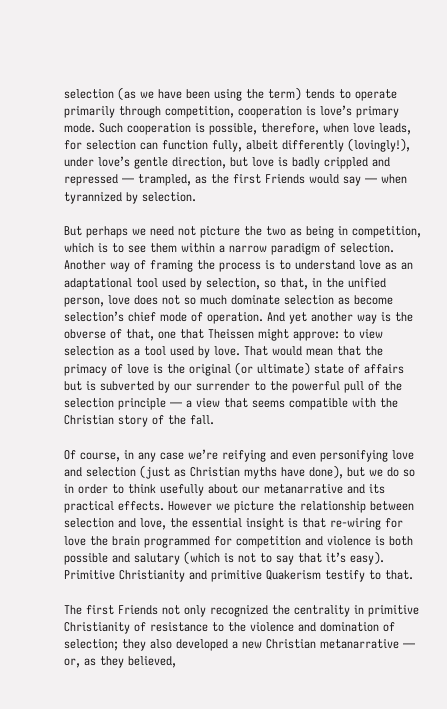selection (as we have been using the term) tends to operate primarily through competition, cooperation is love’s primary mode. Such cooperation is possible, therefore, when love leads, for selection can function fully, albeit differently (lovingly!), under love’s gentle direction, but love is badly crippled and repressed — trampled, as the first Friends would say — when tyrannized by selection.

But perhaps we need not picture the two as being in competition, which is to see them within a narrow paradigm of selection. Another way of framing the process is to understand love as an adaptational tool used by selection, so that, in the unified person, love does not so much dominate selection as become selection’s chief mode of operation. And yet another way is the obverse of that, one that Theissen might approve: to view selection as a tool used by love. That would mean that the primacy of love is the original (or ultimate) state of affairs but is subverted by our surrender to the powerful pull of the selection principle — a view that seems compatible with the Christian story of the fall.

Of course, in any case we’re reifying and even personifying love and selection (just as Christian myths have done), but we do so in order to think usefully about our metanarrative and its practical effects. However we picture the relationship between selection and love, the essential insight is that re-wiring for love the brain programmed for competition and violence is both possible and salutary (which is not to say that it’s easy). Primitive Christianity and primitive Quakerism testify to that.

The first Friends not only recognized the centrality in primitive Christianity of resistance to the violence and domination of selection; they also developed a new Christian metanarrative — or, as they believed,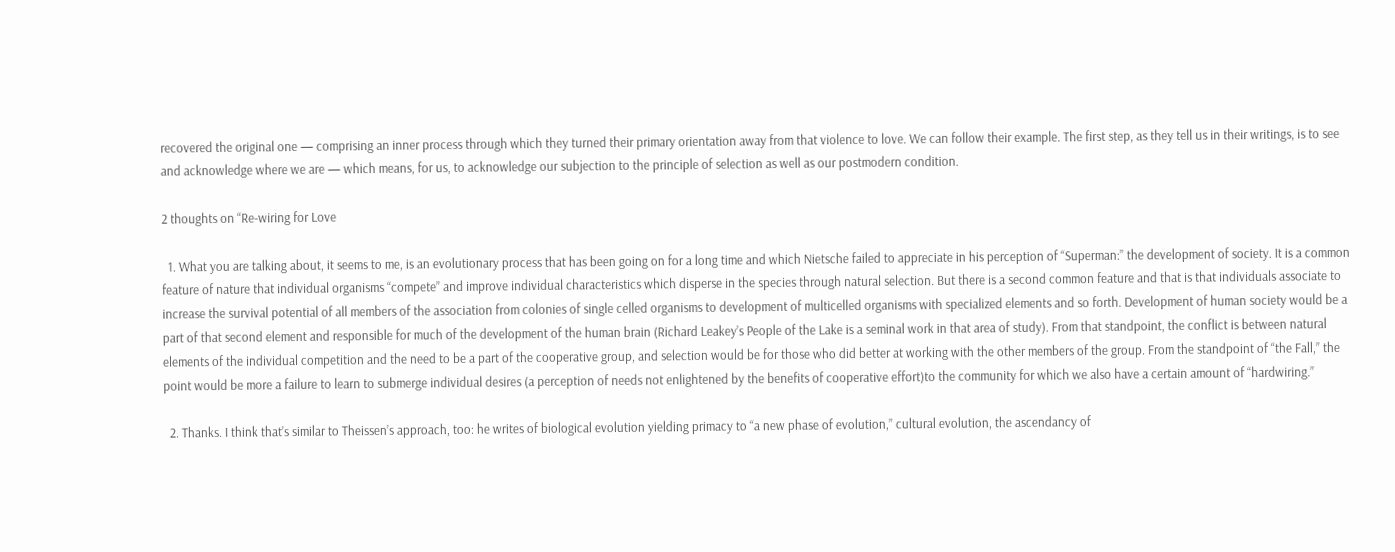recovered the original one — comprising an inner process through which they turned their primary orientation away from that violence to love. We can follow their example. The first step, as they tell us in their writings, is to see and acknowledge where we are — which means, for us, to acknowledge our subjection to the principle of selection as well as our postmodern condition.

2 thoughts on “Re-wiring for Love

  1. What you are talking about, it seems to me, is an evolutionary process that has been going on for a long time and which Nietsche failed to appreciate in his perception of “Superman:” the development of society. It is a common feature of nature that individual organisms “compete” and improve individual characteristics which disperse in the species through natural selection. But there is a second common feature and that is that individuals associate to increase the survival potential of all members of the association from colonies of single celled organisms to development of multicelled organisms with specialized elements and so forth. Development of human society would be a part of that second element and responsible for much of the development of the human brain (Richard Leakey’s People of the Lake is a seminal work in that area of study). From that standpoint, the conflict is between natural elements of the individual competition and the need to be a part of the cooperative group, and selection would be for those who did better at working with the other members of the group. From the standpoint of “the Fall,” the point would be more a failure to learn to submerge individual desires (a perception of needs not enlightened by the benefits of cooperative effort)to the community for which we also have a certain amount of “hardwiring.”

  2. Thanks. I think that’s similar to Theissen’s approach, too: he writes of biological evolution yielding primacy to “a new phase of evolution,” cultural evolution, the ascendancy of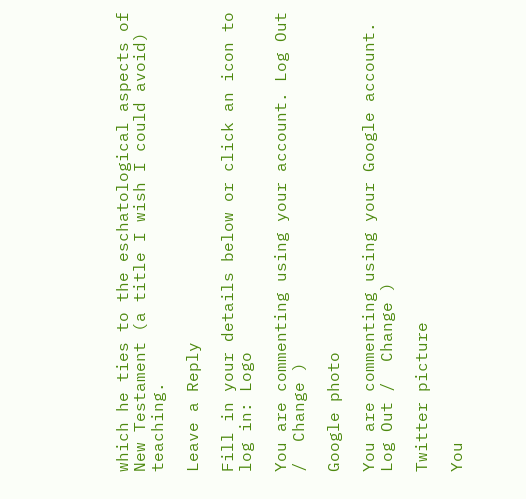which he ties to the eschatological aspects of New Testament (a title I wish I could avoid) teaching.

Leave a Reply

Fill in your details below or click an icon to log in: Logo

You are commenting using your account. Log Out /  Change )

Google photo

You are commenting using your Google account. Log Out /  Change )

Twitter picture

You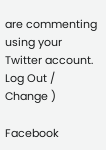are commenting using your Twitter account. Log Out /  Change )

Facebook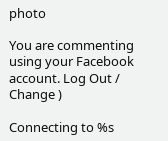photo

You are commenting using your Facebook account. Log Out /  Change )

Connecting to %s